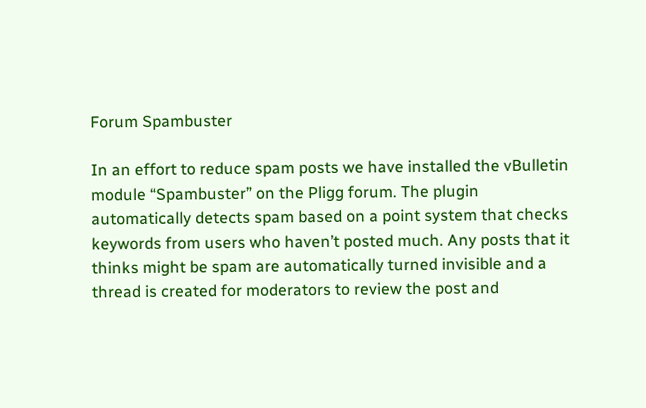Forum Spambuster

In an effort to reduce spam posts we have installed the vBulletin module “Spambuster” on the Pligg forum. The plugin automatically detects spam based on a point system that checks keywords from users who haven’t posted much. Any posts that it thinks might be spam are automatically turned invisible and a thread is created for moderators to review the post and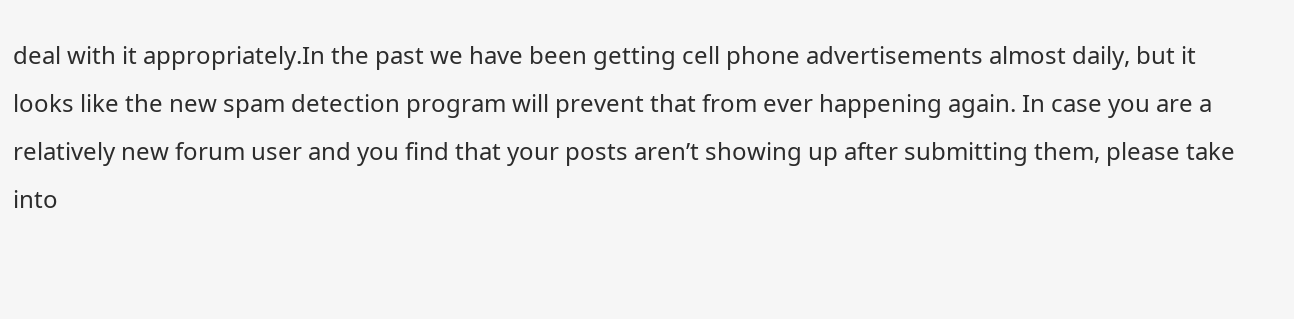deal with it appropriately.In the past we have been getting cell phone advertisements almost daily, but it looks like the new spam detection program will prevent that from ever happening again. In case you are a relatively new forum user and you find that your posts aren’t showing up after submitting them, please take into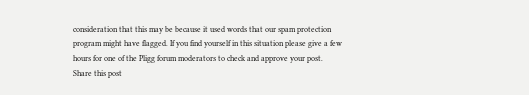consideration that this may be because it used words that our spam protection program might have flagged. If you find yourself in this situation please give a few hours for one of the Pligg forum moderators to check and approve your post.
Share this post